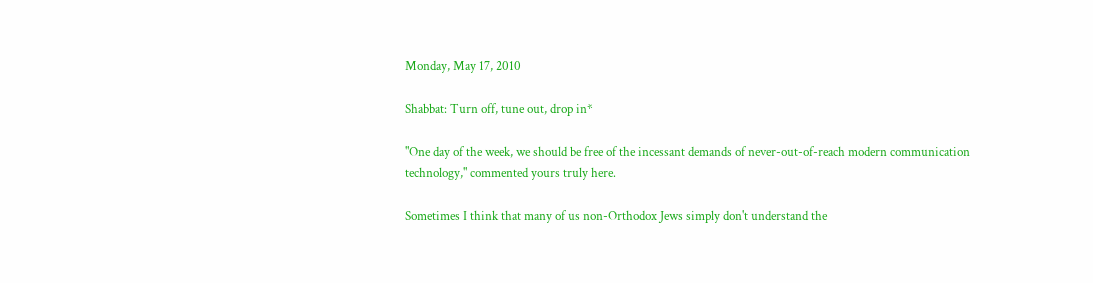Monday, May 17, 2010

Shabbat: Turn off, tune out, drop in*

"One day of the week, we should be free of the incessant demands of never-out-of-reach modern communication technology," commented yours truly here.

Sometimes I think that many of us non-Orthodox Jews simply don't understand the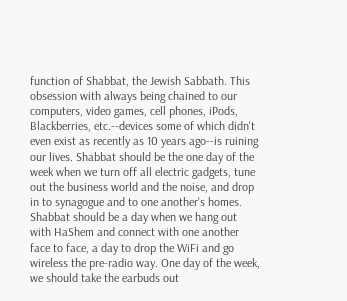function of Shabbat, the Jewish Sabbath. This obsession with always being chained to our computers, video games, cell phones, iPods, Blackberries, etc.--devices some of which didn't even exist as recently as 10 years ago--is ruining our lives. Shabbat should be the one day of the week when we turn off all electric gadgets, tune out the business world and the noise, and drop in to synagogue and to one another's homes. Shabbat should be a day when we hang out with HaShem and connect with one another face to face, a day to drop the WiFi and go wireless the pre-radio way. One day of the week, we should take the earbuds out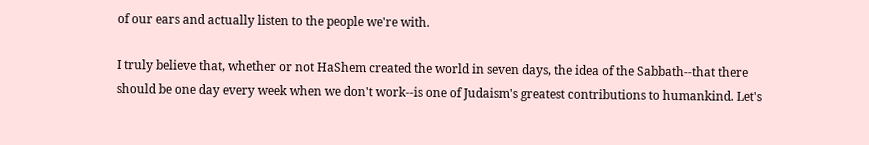of our ears and actually listen to the people we're with.

I truly believe that, whether or not HaShem created the world in seven days, the idea of the Sabbath--that there should be one day every week when we don't work--is one of Judaism's greatest contributions to humankind. Let's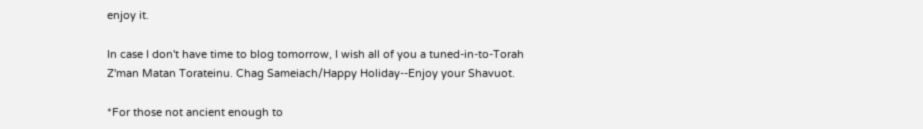enjoy it.

In case I don't have time to blog tomorrow, I wish all of you a tuned-in-to-Torah Z'man Matan Torateinu. Chag Sameiach/Happy Holiday--Enjoy your Shavuot.

*For those not ancient enough to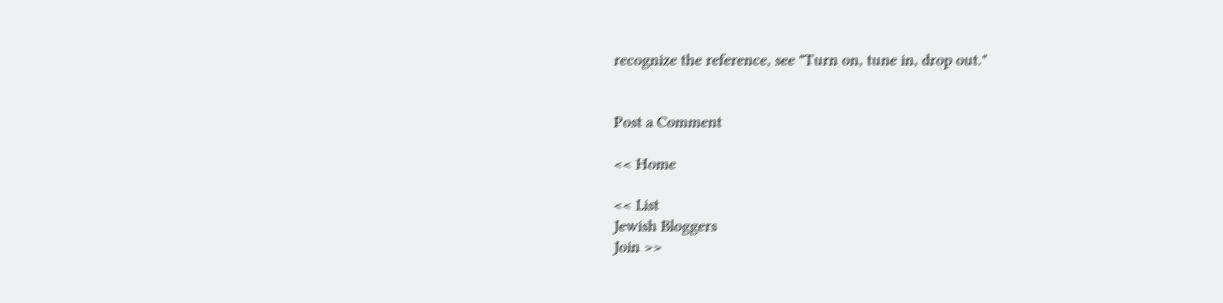recognize the reference, see "Turn on, tune in, drop out."


Post a Comment

<< Home

<< List
Jewish Bloggers
Join >>